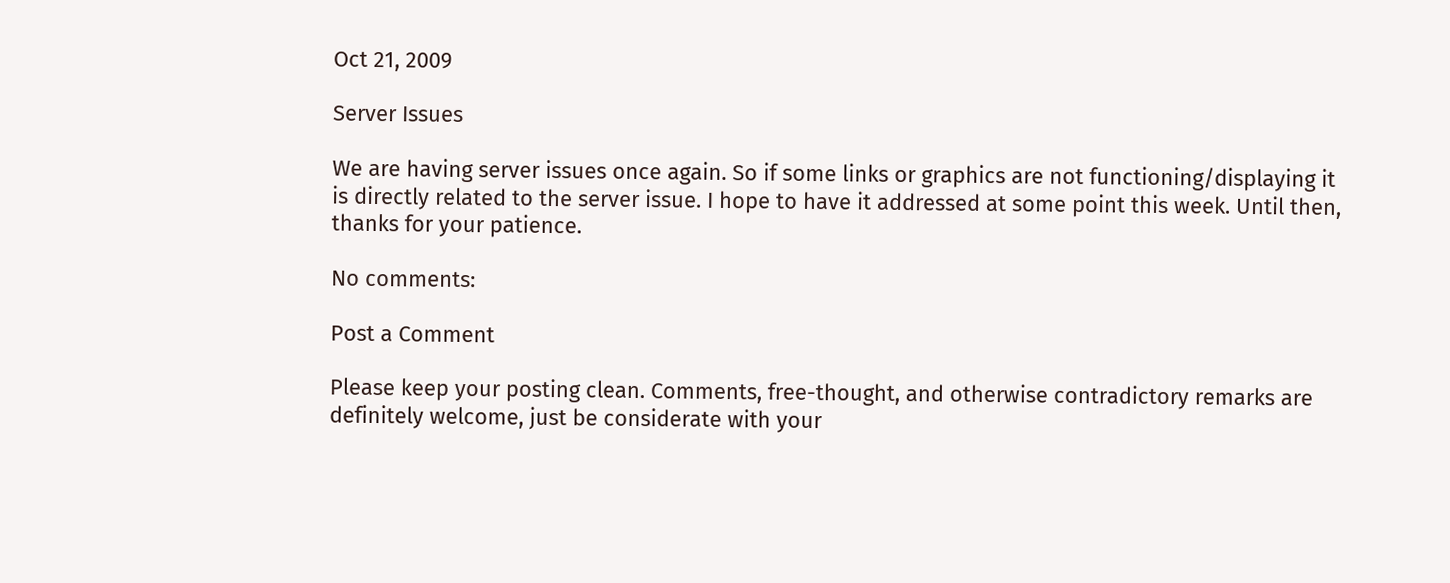Oct 21, 2009

Server Issues

We are having server issues once again. So if some links or graphics are not functioning/displaying it is directly related to the server issue. I hope to have it addressed at some point this week. Until then, thanks for your patience.

No comments:

Post a Comment

Please keep your posting clean. Comments, free-thought, and otherwise contradictory remarks are definitely welcome, just be considerate with your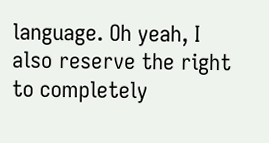language. Oh yeah, I also reserve the right to completely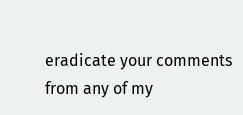eradicate your comments from any of my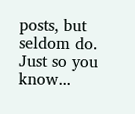posts, but seldom do. Just so you know...